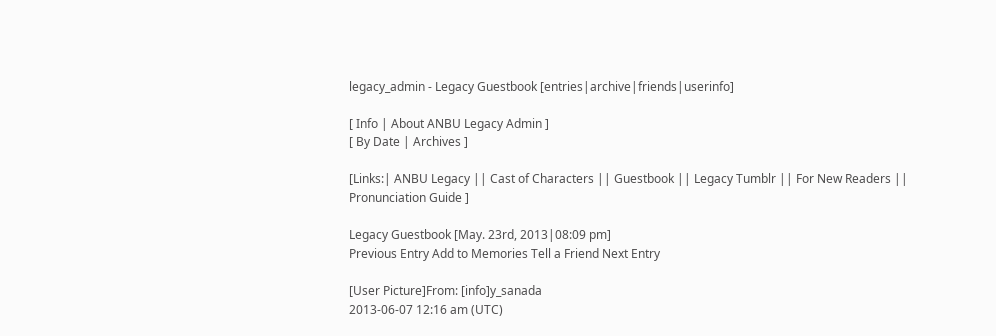legacy_admin - Legacy Guestbook [entries|archive|friends|userinfo]

[ Info | About ANBU Legacy Admin ]
[ By Date | Archives ]

[Links:| ANBU Legacy || Cast of Characters || Guestbook || Legacy Tumblr || For New Readers || Pronunciation Guide ]

Legacy Guestbook [May. 23rd, 2013|08:09 pm]
Previous Entry Add to Memories Tell a Friend Next Entry

[User Picture]From: [info]y_sanada
2013-06-07 12:16 am (UTC)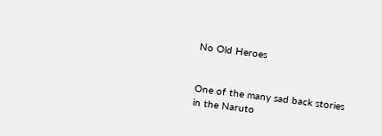No Old Heroes


One of the many sad back stories in the Naruto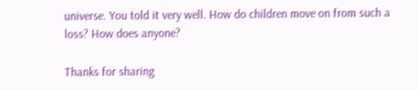universe. You told it very well. How do children move on from such a loss? How does anyone?

Thanks for sharing